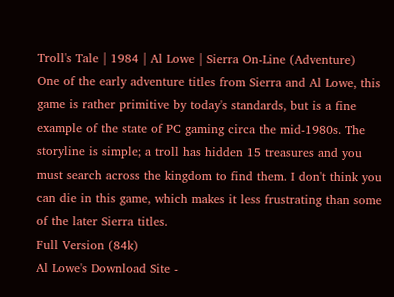Troll's Tale | 1984 | Al Lowe | Sierra On-Line (Adventure)
One of the early adventure titles from Sierra and Al Lowe, this game is rather primitive by today's standards, but is a fine example of the state of PC gaming circa the mid-1980s. The storyline is simple; a troll has hidden 15 treasures and you must search across the kingdom to find them. I don't think you can die in this game, which makes it less frustrating than some of the later Sierra titles.
Full Version (84k)
Al Lowe's Download Site -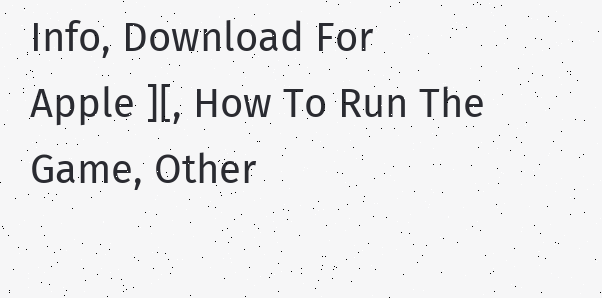Info, Download For Apple ][, How To Run The Game, Other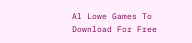Al Lowe Games To Download For Free